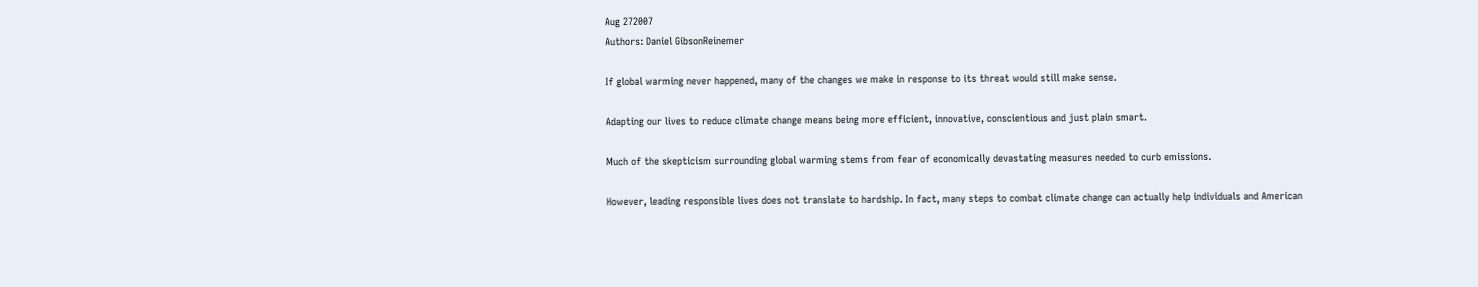Aug 272007
Authors: Daniel GibsonReinemer

If global warming never happened, many of the changes we make in response to its threat would still make sense.

Adapting our lives to reduce climate change means being more efficient, innovative, conscientious and just plain smart.

Much of the skepticism surrounding global warming stems from fear of economically devastating measures needed to curb emissions.

However, leading responsible lives does not translate to hardship. In fact, many steps to combat climate change can actually help individuals and American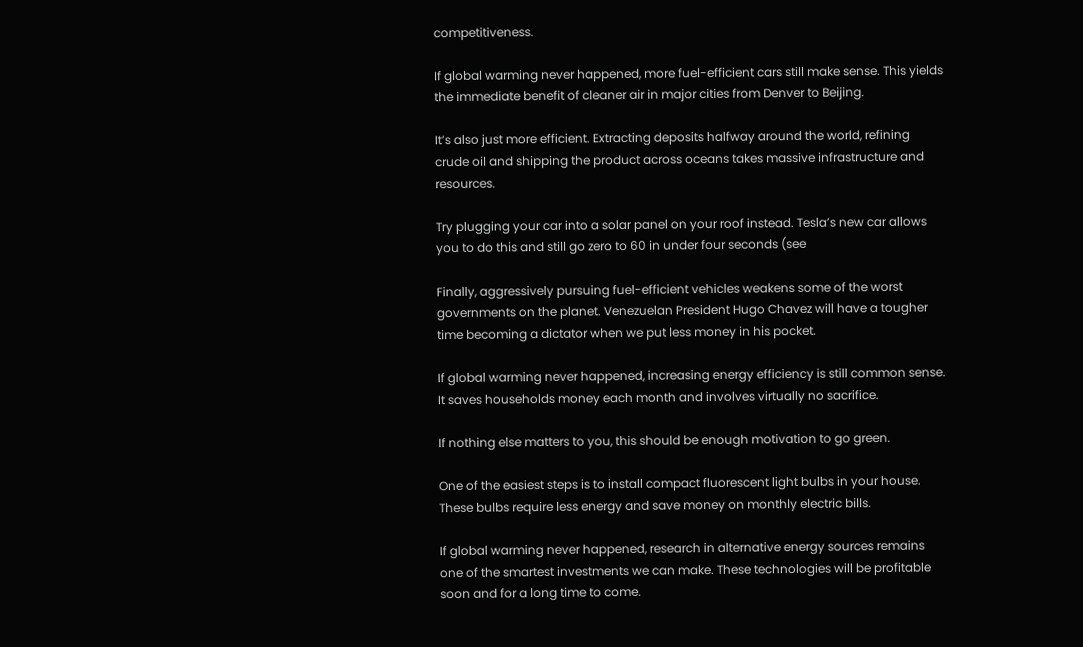competitiveness.

If global warming never happened, more fuel-efficient cars still make sense. This yields the immediate benefit of cleaner air in major cities from Denver to Beijing.

It’s also just more efficient. Extracting deposits halfway around the world, refining crude oil and shipping the product across oceans takes massive infrastructure and resources.

Try plugging your car into a solar panel on your roof instead. Tesla’s new car allows you to do this and still go zero to 60 in under four seconds (see

Finally, aggressively pursuing fuel-efficient vehicles weakens some of the worst governments on the planet. Venezuelan President Hugo Chavez will have a tougher time becoming a dictator when we put less money in his pocket.

If global warming never happened, increasing energy efficiency is still common sense. It saves households money each month and involves virtually no sacrifice.

If nothing else matters to you, this should be enough motivation to go green.

One of the easiest steps is to install compact fluorescent light bulbs in your house. These bulbs require less energy and save money on monthly electric bills.

If global warming never happened, research in alternative energy sources remains one of the smartest investments we can make. These technologies will be profitable soon and for a long time to come.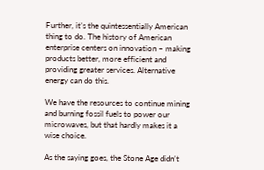Further, it’s the quintessentially American thing to do. The history of American enterprise centers on innovation – making products better, more efficient and providing greater services. Alternative energy can do this.

We have the resources to continue mining and burning fossil fuels to power our microwaves, but that hardly makes it a wise choice.

As the saying goes, the Stone Age didn’t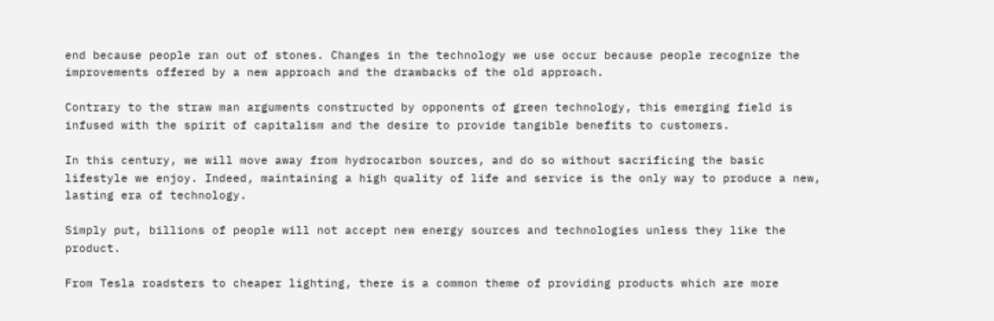end because people ran out of stones. Changes in the technology we use occur because people recognize the improvements offered by a new approach and the drawbacks of the old approach.

Contrary to the straw man arguments constructed by opponents of green technology, this emerging field is infused with the spirit of capitalism and the desire to provide tangible benefits to customers.

In this century, we will move away from hydrocarbon sources, and do so without sacrificing the basic lifestyle we enjoy. Indeed, maintaining a high quality of life and service is the only way to produce a new, lasting era of technology.

Simply put, billions of people will not accept new energy sources and technologies unless they like the product.

From Tesla roadsters to cheaper lighting, there is a common theme of providing products which are more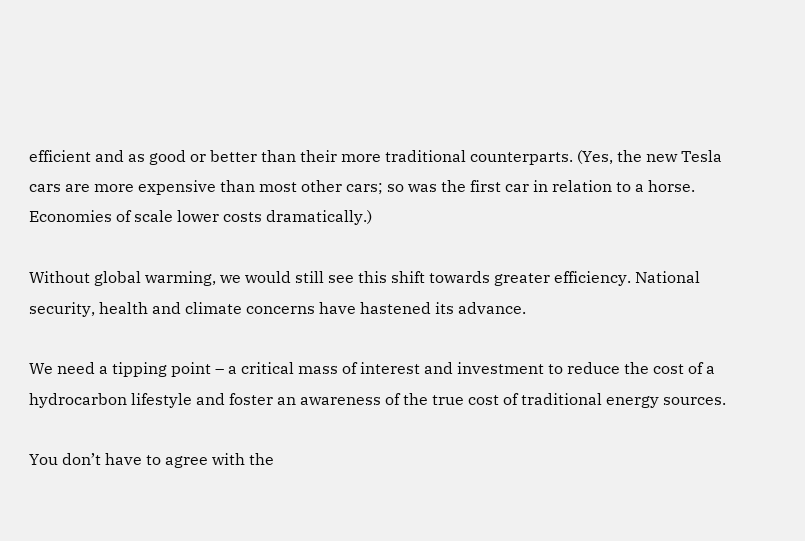efficient and as good or better than their more traditional counterparts. (Yes, the new Tesla cars are more expensive than most other cars; so was the first car in relation to a horse. Economies of scale lower costs dramatically.)

Without global warming, we would still see this shift towards greater efficiency. National security, health and climate concerns have hastened its advance.

We need a tipping point – a critical mass of interest and investment to reduce the cost of a hydrocarbon lifestyle and foster an awareness of the true cost of traditional energy sources.

You don’t have to agree with the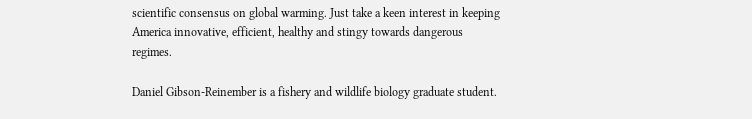scientific consensus on global warming. Just take a keen interest in keeping America innovative, efficient, healthy and stingy towards dangerous regimes.

Daniel Gibson-Reinember is a fishery and wildlife biology graduate student.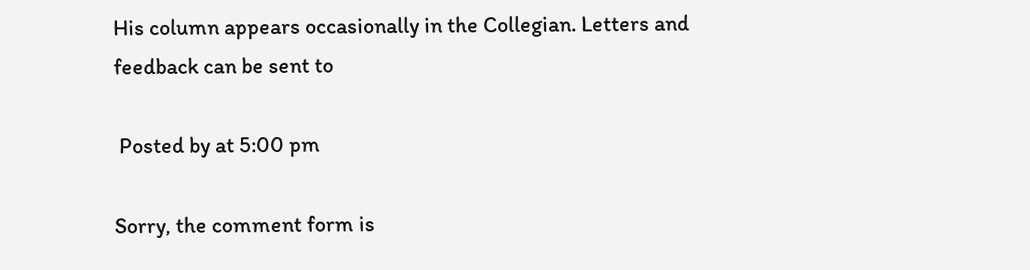His column appears occasionally in the Collegian. Letters and feedback can be sent to

 Posted by at 5:00 pm

Sorry, the comment form is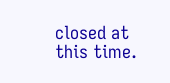closed at this time.